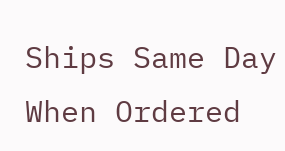Ships Same Day When Ordered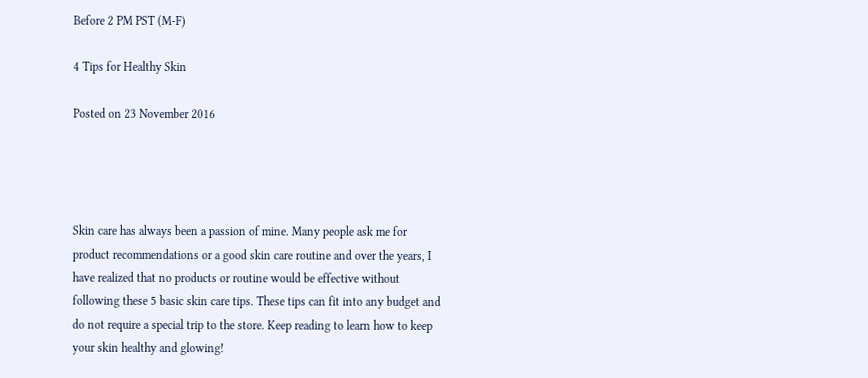Before 2 PM PST (M-F)

4 Tips for Healthy Skin

Posted on 23 November 2016




Skin care has always been a passion of mine. Many people ask me for product recommendations or a good skin care routine and over the years, I have realized that no products or routine would be effective without following these 5 basic skin care tips. These tips can fit into any budget and do not require a special trip to the store. Keep reading to learn how to keep your skin healthy and glowing!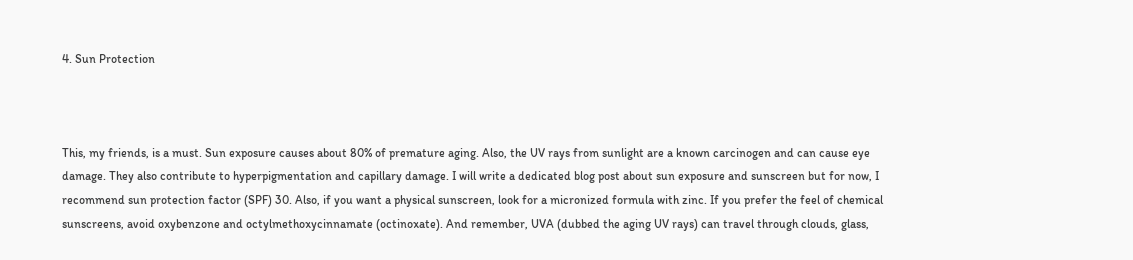4. Sun Protection



This, my friends, is a must. Sun exposure causes about 80% of premature aging. Also, the UV rays from sunlight are a known carcinogen and can cause eye damage. They also contribute to hyperpigmentation and capillary damage. I will write a dedicated blog post about sun exposure and sunscreen but for now, I recommend sun protection factor (SPF) 30. Also, if you want a physical sunscreen, look for a micronized formula with zinc. If you prefer the feel of chemical sunscreens, avoid oxybenzone and octylmethoxycinnamate (octinoxate). And remember, UVA (dubbed the aging UV rays) can travel through clouds, glass,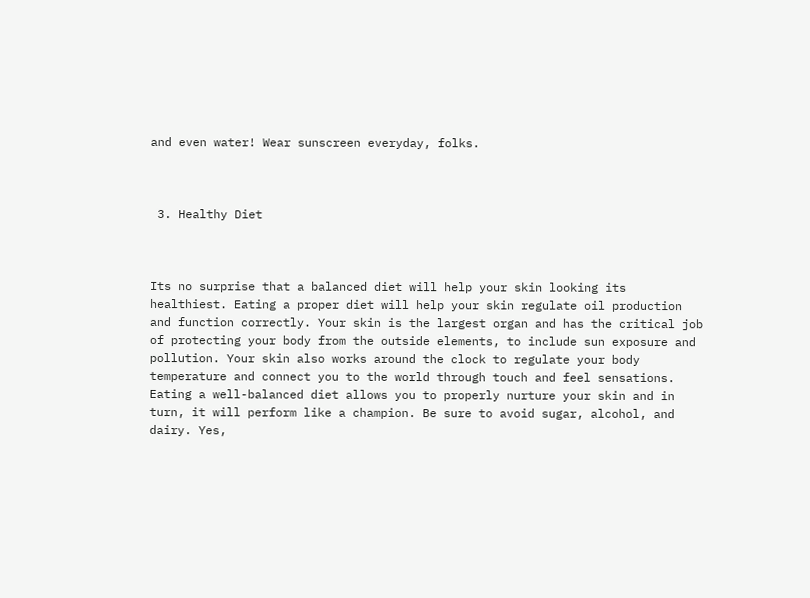and even water! Wear sunscreen everyday, folks.



 3. Healthy Diet



Its no surprise that a balanced diet will help your skin looking its healthiest. Eating a proper diet will help your skin regulate oil production and function correctly. Your skin is the largest organ and has the critical job of protecting your body from the outside elements, to include sun exposure and pollution. Your skin also works around the clock to regulate your body temperature and connect you to the world through touch and feel sensations. Eating a well-balanced diet allows you to properly nurture your skin and in turn, it will perform like a champion. Be sure to avoid sugar, alcohol, and dairy. Yes,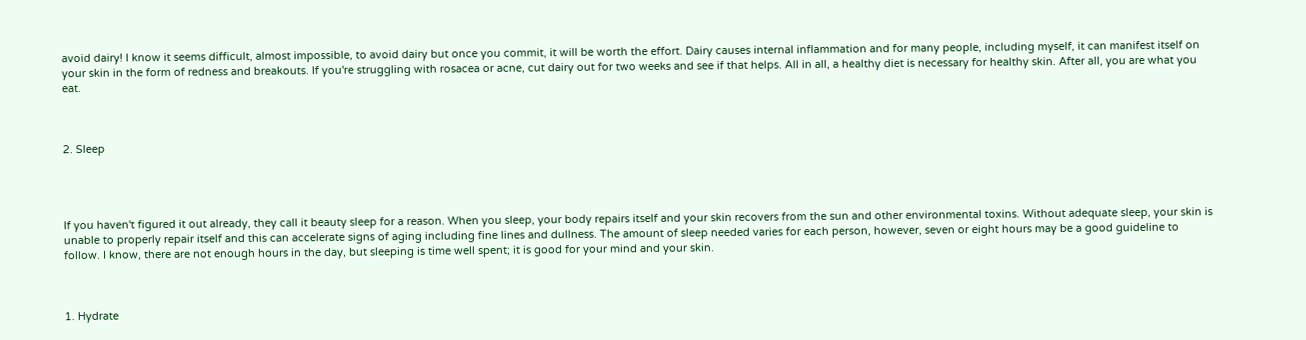avoid dairy! I know it seems difficult, almost impossible, to avoid dairy but once you commit, it will be worth the effort. Dairy causes internal inflammation and for many people, including myself, it can manifest itself on your skin in the form of redness and breakouts. If you're struggling with rosacea or acne, cut dairy out for two weeks and see if that helps. All in all, a healthy diet is necessary for healthy skin. After all, you are what you eat.



2. Sleep




If you haven't figured it out already, they call it beauty sleep for a reason. When you sleep, your body repairs itself and your skin recovers from the sun and other environmental toxins. Without adequate sleep, your skin is unable to properly repair itself and this can accelerate signs of aging including fine lines and dullness. The amount of sleep needed varies for each person, however, seven or eight hours may be a good guideline to follow. I know, there are not enough hours in the day, but sleeping is time well spent; it is good for your mind and your skin.



1. Hydrate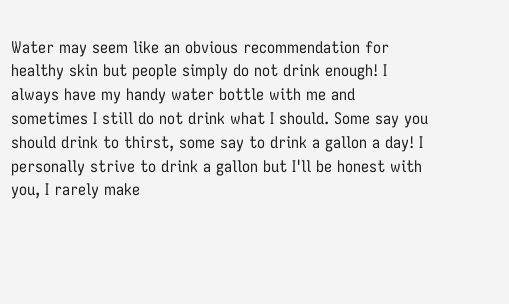Water may seem like an obvious recommendation for healthy skin but people simply do not drink enough! I always have my handy water bottle with me and sometimes I still do not drink what I should. Some say you should drink to thirst, some say to drink a gallon a day! I personally strive to drink a gallon but I'll be honest with you, I rarely make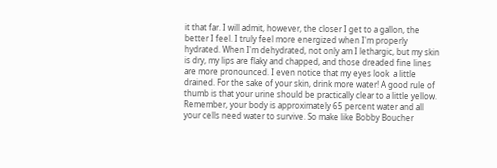it that far. I will admit, however, the closer I get to a gallon, the better I feel. I truly feel more energized when I'm properly hydrated. When I'm dehydrated, not only am I lethargic, but my skin is dry, my lips are flaky and chapped, and those dreaded fine lines are more pronounced. I even notice that my eyes look  a little drained. For the sake of your skin, drink more water! A good rule of thumb is that your urine should be practically clear to a little yellow. Remember, your body is approximately 65 percent water and all your cells need water to survive. So make like Bobby Boucher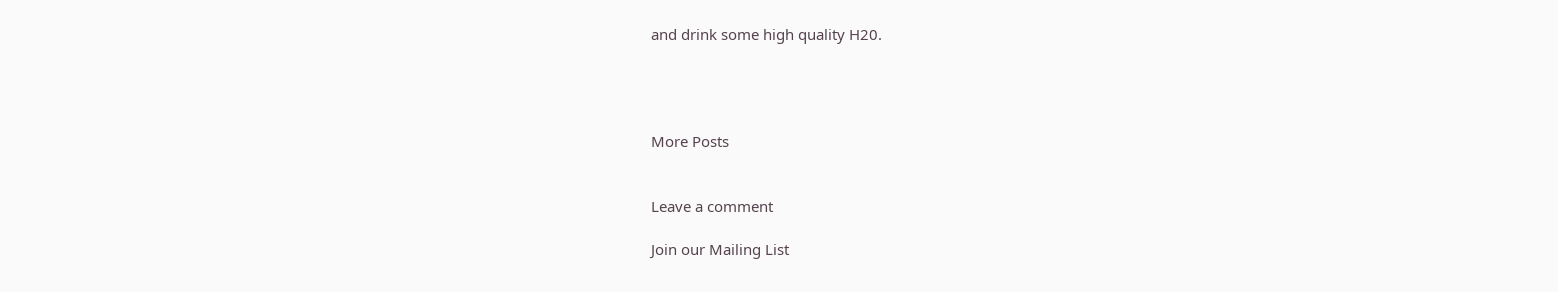and drink some high quality H20.




More Posts


Leave a comment

Join our Mailing List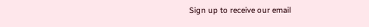Sign up to receive our email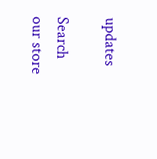updates

Search our store